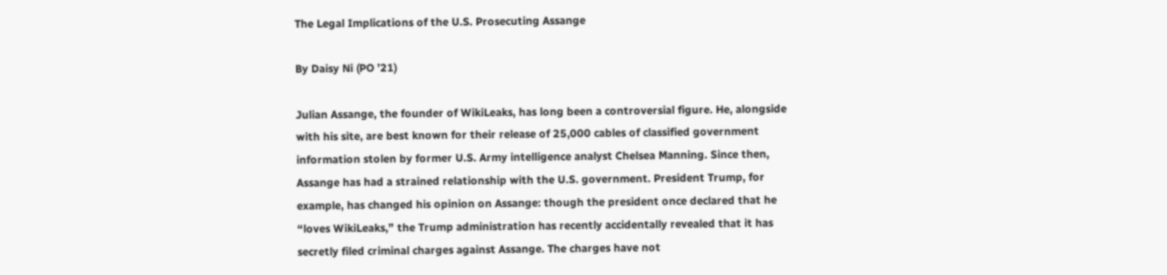The Legal Implications of the U.S. Prosecuting Assange

By Daisy Ni (PO ’21)

Julian Assange, the founder of WikiLeaks, has long been a controversial figure. He, alongside with his site, are best known for their release of 25,000 cables of classified government information stolen by former U.S. Army intelligence analyst Chelsea Manning. Since then, Assange has had a strained relationship with the U.S. government. President Trump, for example, has changed his opinion on Assange: though the president once declared that he “loves WikiLeaks,” the Trump administration has recently accidentally revealed that it has secretly filed criminal charges against Assange. The charges have not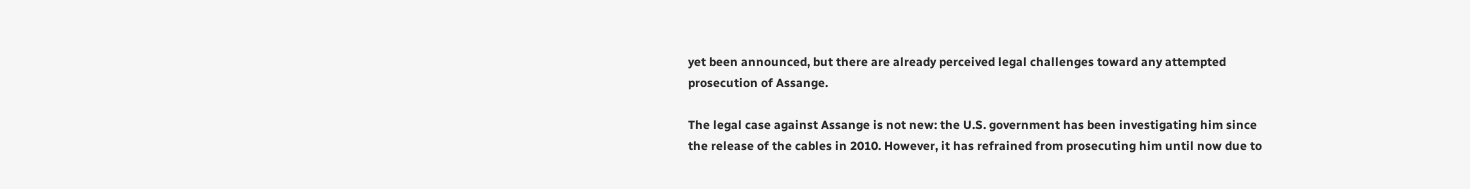yet been announced, but there are already perceived legal challenges toward any attempted prosecution of Assange.

The legal case against Assange is not new: the U.S. government has been investigating him since the release of the cables in 2010. However, it has refrained from prosecuting him until now due to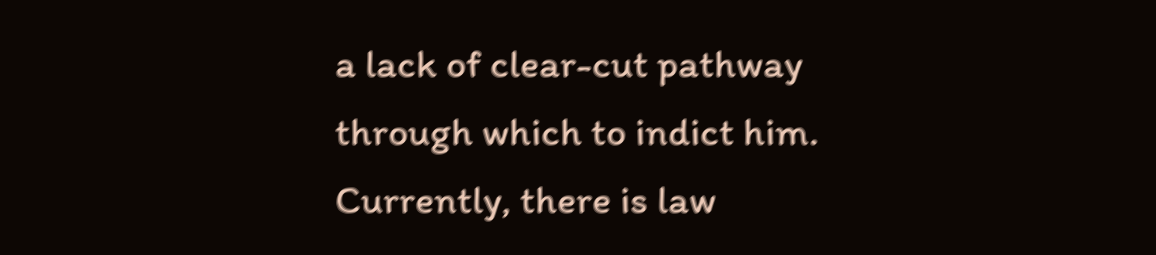a lack of clear-cut pathway through which to indict him. Currently, there is law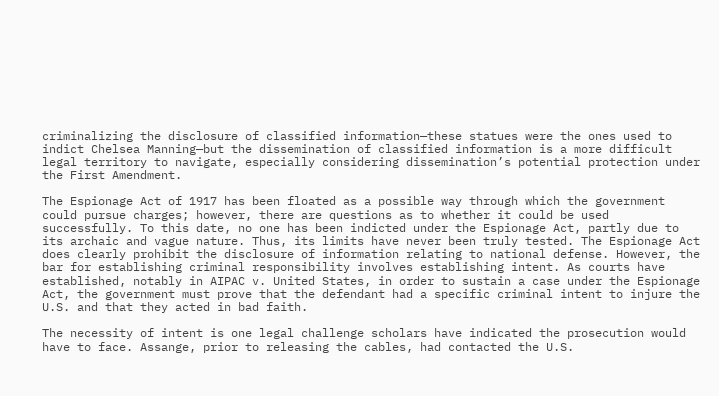criminalizing the disclosure of classified information—these statues were the ones used to indict Chelsea Manning—but the dissemination of classified information is a more difficult legal territory to navigate, especially considering dissemination’s potential protection under the First Amendment.

The Espionage Act of 1917 has been floated as a possible way through which the government could pursue charges; however, there are questions as to whether it could be used successfully. To this date, no one has been indicted under the Espionage Act, partly due to its archaic and vague nature. Thus, its limits have never been truly tested. The Espionage Act does clearly prohibit the disclosure of information relating to national defense. However, the bar for establishing criminal responsibility involves establishing intent. As courts have established, notably in AIPAC v. United States, in order to sustain a case under the Espionage Act, the government must prove that the defendant had a specific criminal intent to injure the U.S. and that they acted in bad faith.

The necessity of intent is one legal challenge scholars have indicated the prosecution would have to face. Assange, prior to releasing the cables, had contacted the U.S.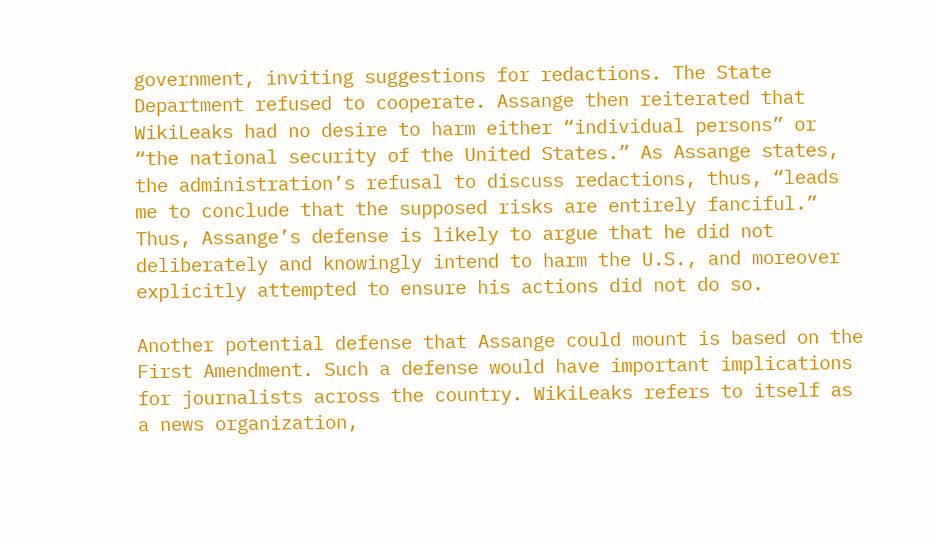government, inviting suggestions for redactions. The State Department refused to cooperate. Assange then reiterated that WikiLeaks had no desire to harm either “individual persons” or “the national security of the United States.” As Assange states, the administration’s refusal to discuss redactions, thus, “leads me to conclude that the supposed risks are entirely fanciful.” Thus, Assange’s defense is likely to argue that he did not deliberately and knowingly intend to harm the U.S., and moreover explicitly attempted to ensure his actions did not do so.

Another potential defense that Assange could mount is based on the First Amendment. Such a defense would have important implications for journalists across the country. WikiLeaks refers to itself as a news organization,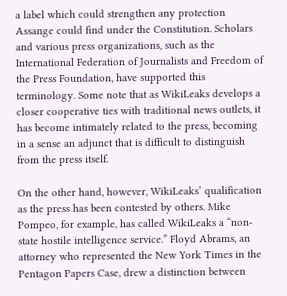a label which could strengthen any protection Assange could find under the Constitution. Scholars and various press organizations, such as the International Federation of Journalists and Freedom of the Press Foundation, have supported this terminology. Some note that as WikiLeaks develops a closer cooperative ties with traditional news outlets, it has become intimately related to the press, becoming in a sense an adjunct that is difficult to distinguish from the press itself.

On the other hand, however, WikiLeaks’ qualification as the press has been contested by others. Mike Pompeo, for example, has called WikiLeaks a “non-state hostile intelligence service.” Floyd Abrams, an attorney who represented the New York Times in the Pentagon Papers Case, drew a distinction between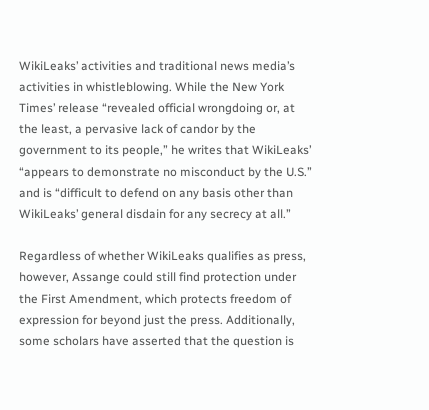WikiLeaks’ activities and traditional news media’s activities in whistleblowing. While the New York Times’ release “revealed official wrongdoing or, at the least, a pervasive lack of candor by the government to its people,” he writes that WikiLeaks’ “appears to demonstrate no misconduct by the U.S.” and is “difficult to defend on any basis other than WikiLeaks’ general disdain for any secrecy at all.”

Regardless of whether WikiLeaks qualifies as press, however, Assange could still find protection under the First Amendment, which protects freedom of expression for beyond just the press. Additionally, some scholars have asserted that the question is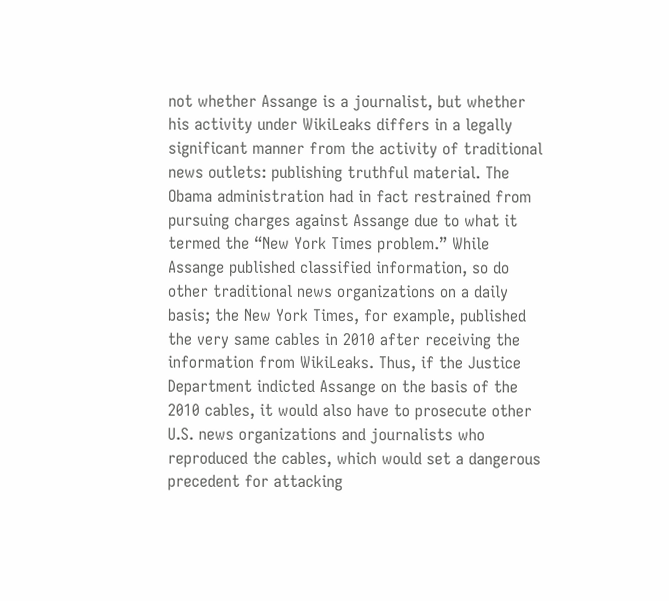not whether Assange is a journalist, but whether his activity under WikiLeaks differs in a legally significant manner from the activity of traditional news outlets: publishing truthful material. The Obama administration had in fact restrained from pursuing charges against Assange due to what it termed the “New York Times problem.” While Assange published classified information, so do other traditional news organizations on a daily basis; the New York Times, for example, published the very same cables in 2010 after receiving the information from WikiLeaks. Thus, if the Justice Department indicted Assange on the basis of the 2010 cables, it would also have to prosecute other U.S. news organizations and journalists who reproduced the cables, which would set a dangerous precedent for attacking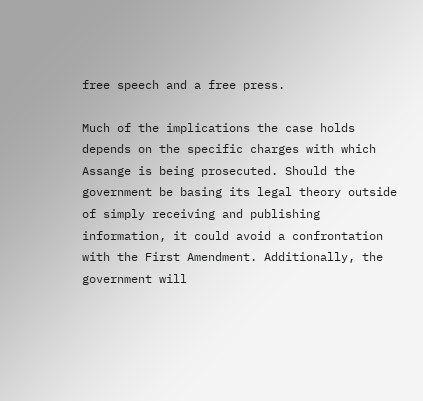free speech and a free press.

Much of the implications the case holds depends on the specific charges with which Assange is being prosecuted. Should the government be basing its legal theory outside of simply receiving and publishing information, it could avoid a confrontation with the First Amendment. Additionally, the government will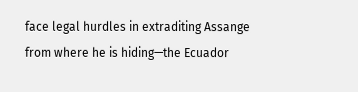face legal hurdles in extraditing Assange from where he is hiding—the Ecuador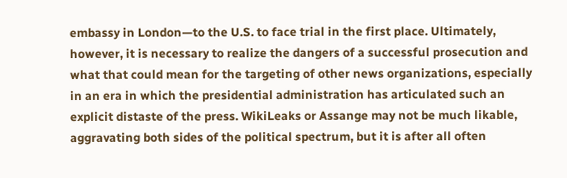embassy in London—to the U.S. to face trial in the first place. Ultimately, however, it is necessary to realize the dangers of a successful prosecution and what that could mean for the targeting of other news organizations, especially in an era in which the presidential administration has articulated such an explicit distaste of the press. WikiLeaks or Assange may not be much likable, aggravating both sides of the political spectrum, but it is after all often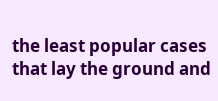the least popular cases that lay the ground and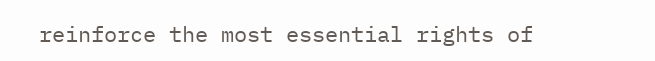reinforce the most essential rights of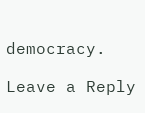democracy.

Leave a Reply